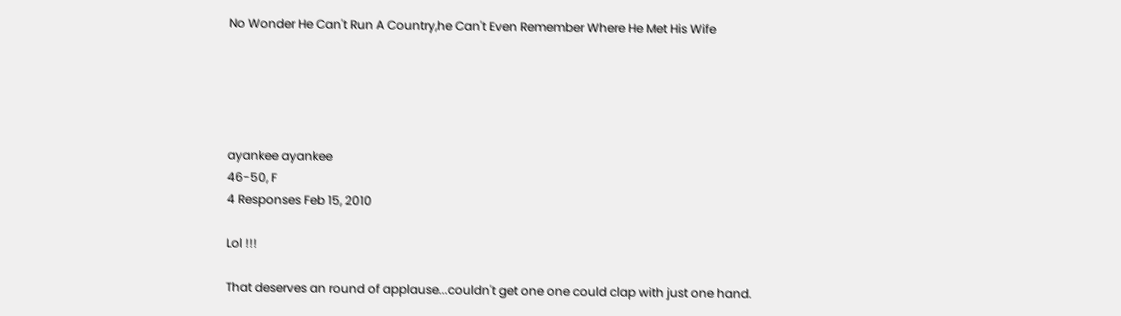No Wonder He Can't Run A Country,he Can't Even Remember Where He Met His Wife





ayankee ayankee
46-50, F
4 Responses Feb 15, 2010

Lol !!!

That deserves an round of applause...couldn't get one one could clap with just one hand.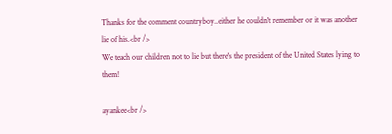Thanks for the comment countryboy..either he couldn't remember or it was another lie of his.<br />
We teach our children not to lie but there's the president of the United States lying to them!

ayankee<br />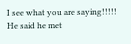I see what you are saying!!!!! He said he met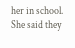her in school. She said they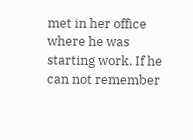met in her office where he was starting work. If he can not remember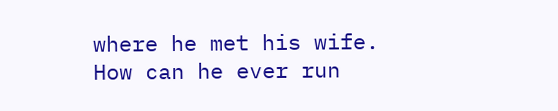where he met his wife. How can he ever run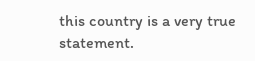this country is a very true statement.